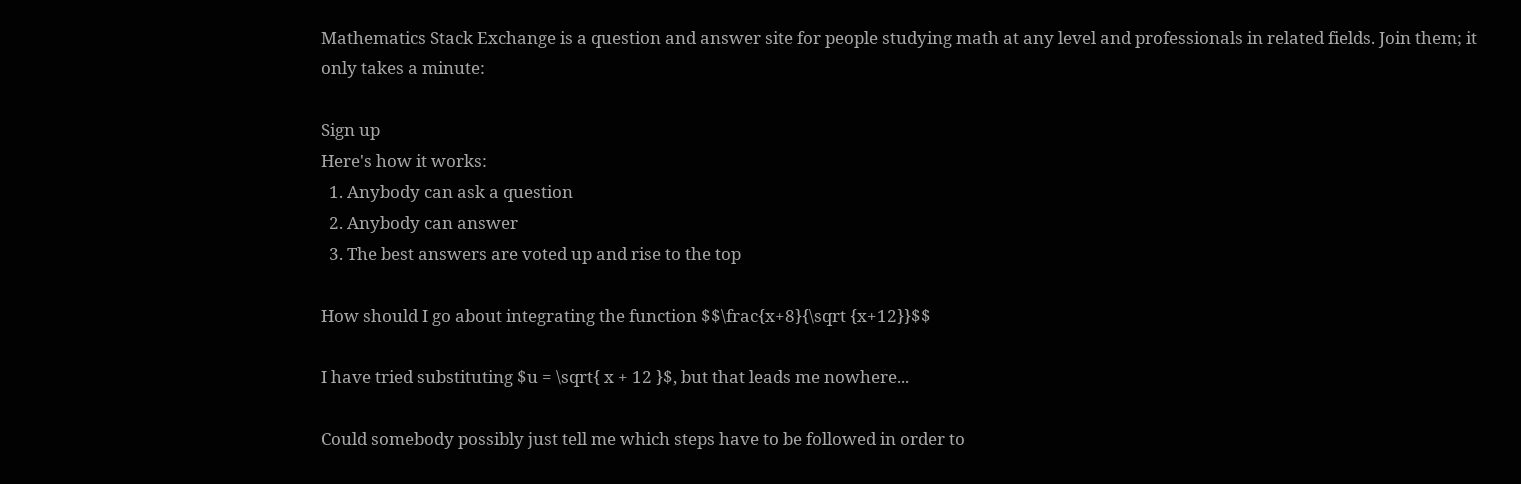Mathematics Stack Exchange is a question and answer site for people studying math at any level and professionals in related fields. Join them; it only takes a minute:

Sign up
Here's how it works:
  1. Anybody can ask a question
  2. Anybody can answer
  3. The best answers are voted up and rise to the top

How should I go about integrating the function $$\frac{x+8}{\sqrt {x+12}}$$

I have tried substituting $u = \sqrt{ x + 12 }$, but that leads me nowhere...

Could somebody possibly just tell me which steps have to be followed in order to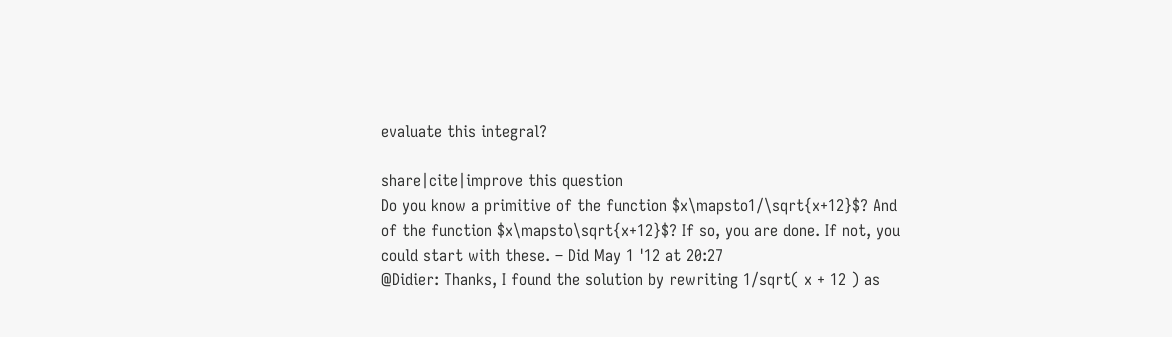evaluate this integral?

share|cite|improve this question
Do you know a primitive of the function $x\mapsto1/\sqrt{x+12}$? And of the function $x\mapsto\sqrt{x+12}$? If so, you are done. If not, you could start with these. – Did May 1 '12 at 20:27
@Didier: Thanks, I found the solution by rewriting 1/sqrt( x + 12 ) as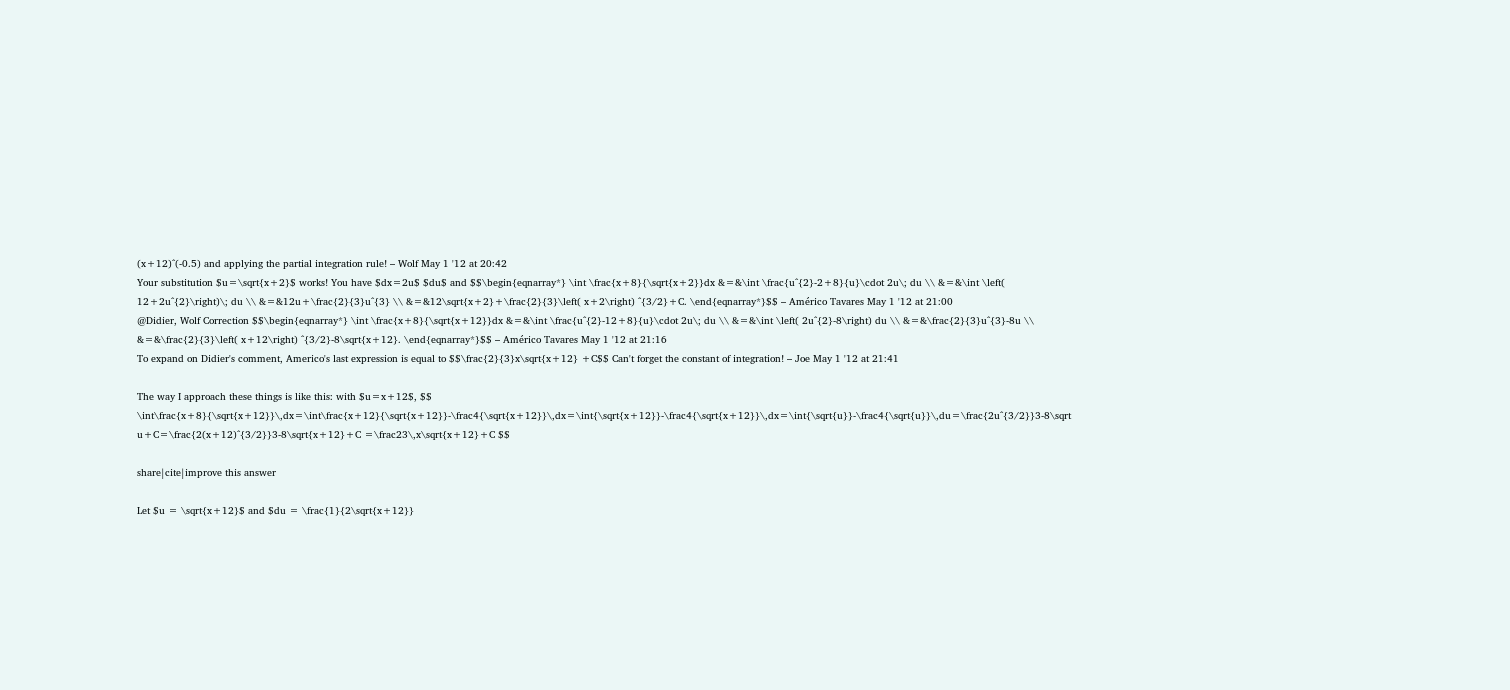(x+12)^(-0.5) and applying the partial integration rule! – Wolf May 1 '12 at 20:42
Your substitution $u=\sqrt{x+2}$ works! You have $dx=2u$ $du$ and $$\begin{eqnarray*} \int \frac{x+8}{\sqrt{x+2}}dx &=&\int \frac{u^{2}-2+8}{u}\cdot 2u\; du \\ &=&\int \left( 12+2u^{2}\right)\; du \\ &=&12u+\frac{2}{3}u^{3} \\ &=&12\sqrt{x+2}+\frac{2}{3}\left( x+2\right) ^{3/2}+C. \end{eqnarray*}$$ – Américo Tavares May 1 '12 at 21:00
@Didier, Wolf Correction $$\begin{eqnarray*} \int \frac{x+8}{\sqrt{x+12}}dx &=&\int \frac{u^{2}-12+8}{u}\cdot 2u\; du \\ &=&\int \left( 2u^{2}-8\right) du \\ &=&\frac{2}{3}u^{3}-8u \\ &=&\frac{2}{3}\left( x+12\right) ^{3/2}-8\sqrt{x+12}. \end{eqnarray*}$$ – Américo Tavares May 1 '12 at 21:16
To expand on Didier's comment, Americo's last expression is equal to $$\frac{2}{3}x\sqrt{x+12} +C$$ Can't forget the constant of integration! – Joe May 1 '12 at 21:41

The way I approach these things is like this: with $u=x+12$, $$ \int\frac{x+8}{\sqrt{x+12}}\,dx=\int\frac{x+12}{\sqrt{x+12}}-\frac4{\sqrt{x+12}}\,dx=\int{\sqrt{x+12}}-\frac4{\sqrt{x+12}}\,dx=\int{\sqrt{u}}-\frac4{\sqrt{u}}\,du=\frac{2u^{3/2}}3-8\sqrt u+C=\frac{2(x+12)^{3/2}}3-8\sqrt{x+12}+C =\frac23\,x\sqrt{x+12}+C $$

share|cite|improve this answer

Let $u = \sqrt{x+12}$ and $du = \frac{1}{2\sqrt{x+12}}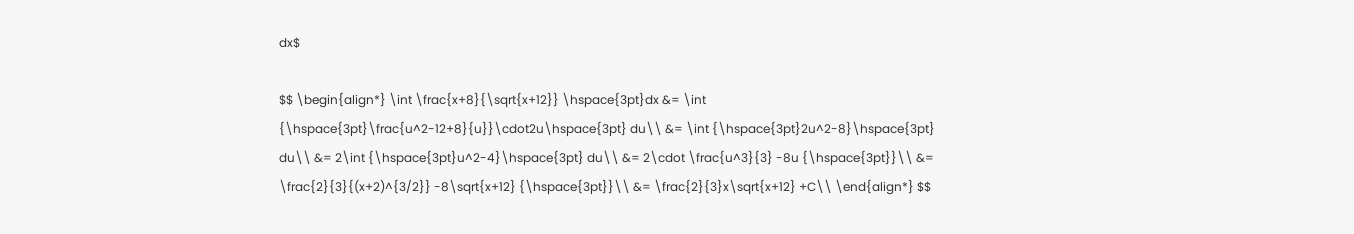dx$

$$ \begin{align*} \int \frac{x+8}{\sqrt{x+12}} \hspace{3pt}dx &= \int {\hspace{3pt}\frac{u^2-12+8}{u}}\cdot2u\hspace{3pt} du\\ &= \int {\hspace{3pt}2u^2-8}\hspace{3pt} du\\ &= 2\int {\hspace{3pt}u^2-4}\hspace{3pt} du\\ &= 2\cdot \frac{u^3}{3} -8u {\hspace{3pt}}\\ &= \frac{2}{3}{(x+2)^{3/2}} -8\sqrt{x+12} {\hspace{3pt}}\\ &= \frac{2}{3}x\sqrt{x+12} +C\\ \end{align*} $$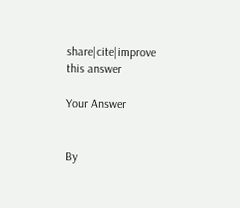share|cite|improve this answer

Your Answer


By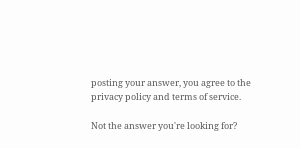posting your answer, you agree to the privacy policy and terms of service.

Not the answer you're looking for?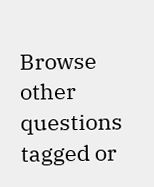Browse other questions tagged or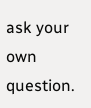ask your own question.